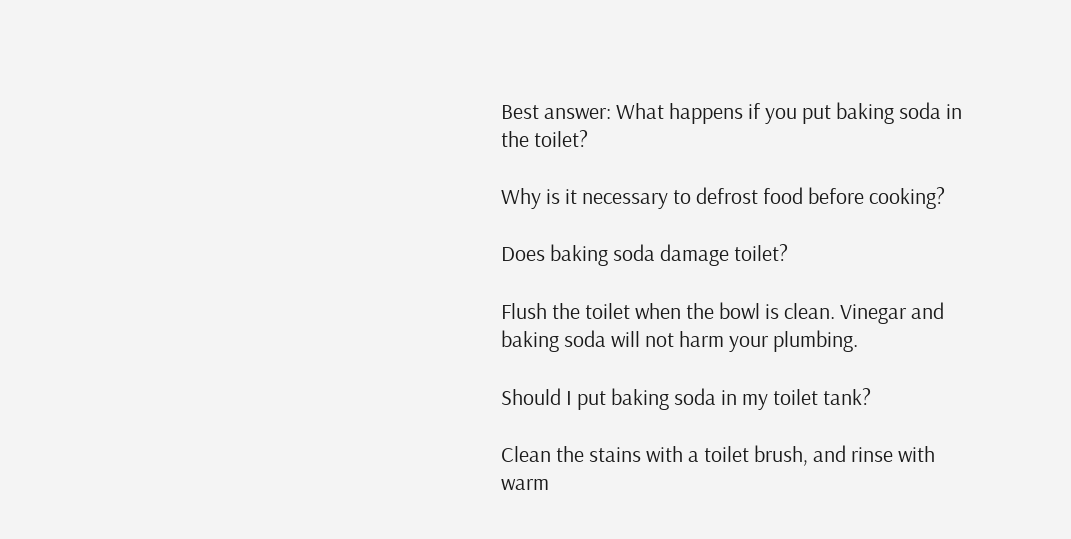Best answer: What happens if you put baking soda in the toilet?

Why is it necessary to defrost food before cooking?

Does baking soda damage toilet?

Flush the toilet when the bowl is clean. Vinegar and baking soda will not harm your plumbing.

Should I put baking soda in my toilet tank?

Clean the stains with a toilet brush, and rinse with warm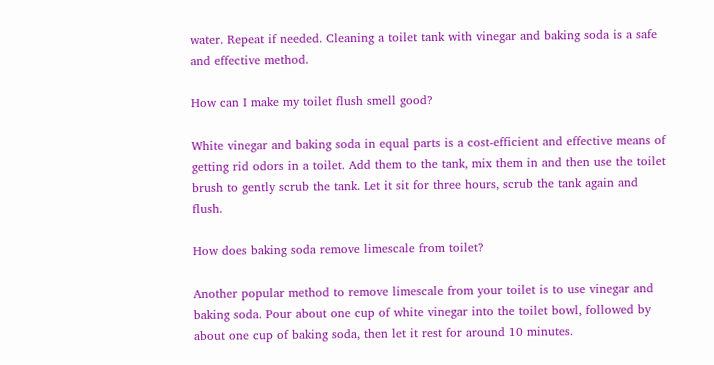water. Repeat if needed. Cleaning a toilet tank with vinegar and baking soda is a safe and effective method.

How can I make my toilet flush smell good?

White vinegar and baking soda in equal parts is a cost-efficient and effective means of getting rid odors in a toilet. Add them to the tank, mix them in and then use the toilet brush to gently scrub the tank. Let it sit for three hours, scrub the tank again and flush.

How does baking soda remove limescale from toilet?

Another popular method to remove limescale from your toilet is to use vinegar and baking soda. Pour about one cup of white vinegar into the toilet bowl, followed by about one cup of baking soda, then let it rest for around 10 minutes.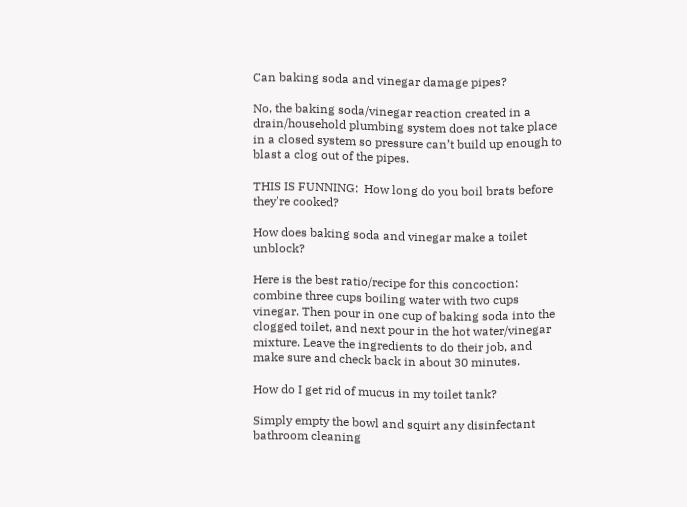Can baking soda and vinegar damage pipes?

No, the baking soda/vinegar reaction created in a drain/household plumbing system does not take place in a closed system so pressure can’t build up enough to blast a clog out of the pipes.

THIS IS FUNNING:  How long do you boil brats before they're cooked?

How does baking soda and vinegar make a toilet unblock?

Here is the best ratio/recipe for this concoction: combine three cups boiling water with two cups vinegar. Then pour in one cup of baking soda into the clogged toilet, and next pour in the hot water/vinegar mixture. Leave the ingredients to do their job, and make sure and check back in about 30 minutes.

How do I get rid of mucus in my toilet tank?

Simply empty the bowl and squirt any disinfectant bathroom cleaning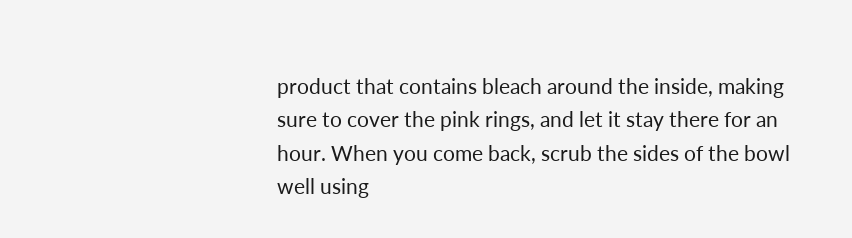product that contains bleach around the inside, making sure to cover the pink rings, and let it stay there for an hour. When you come back, scrub the sides of the bowl well using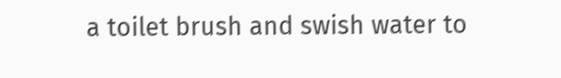a toilet brush and swish water to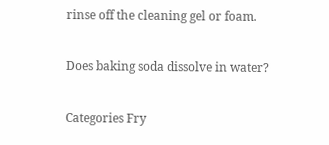rinse off the cleaning gel or foam.

Does baking soda dissolve in water?

Categories Fry